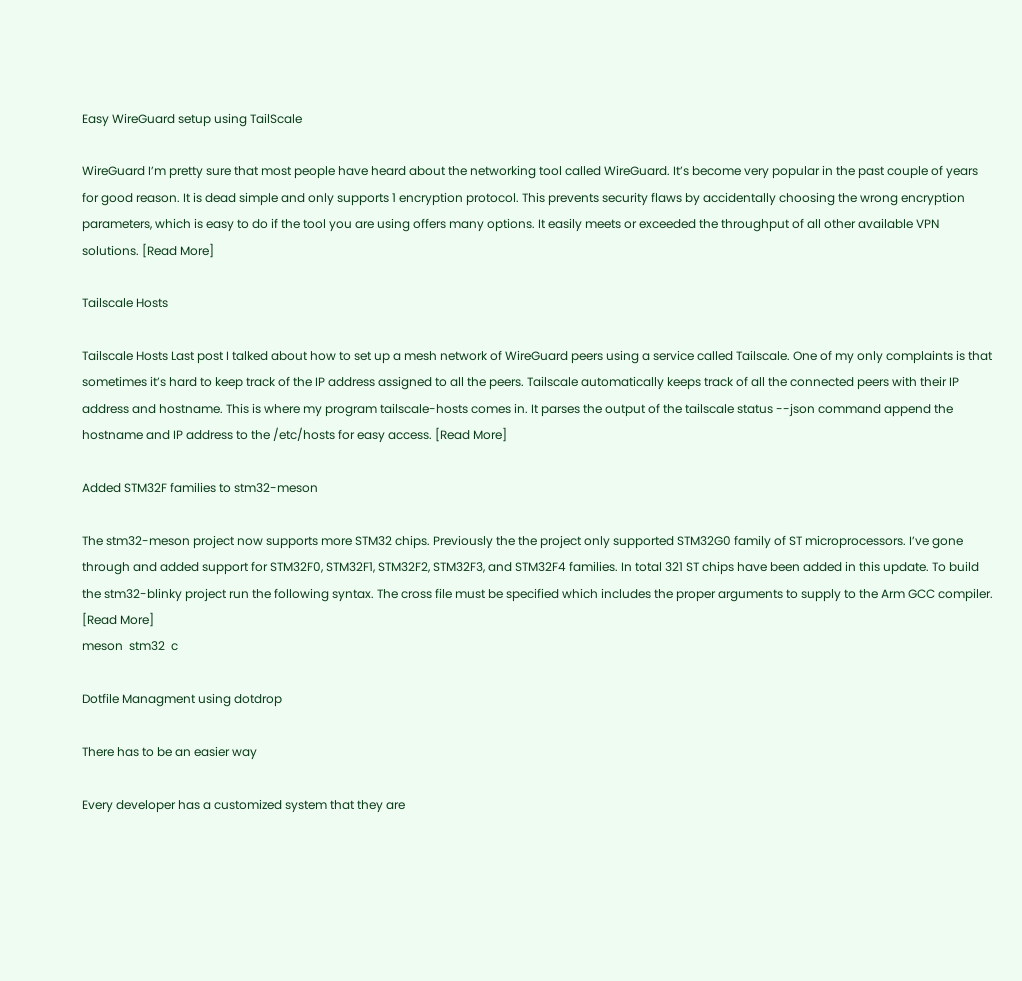Easy WireGuard setup using TailScale

WireGuard I’m pretty sure that most people have heard about the networking tool called WireGuard. It’s become very popular in the past couple of years for good reason. It is dead simple and only supports 1 encryption protocol. This prevents security flaws by accidentally choosing the wrong encryption parameters, which is easy to do if the tool you are using offers many options. It easily meets or exceeded the throughput of all other available VPN solutions. [Read More]

Tailscale Hosts

Tailscale Hosts Last post I talked about how to set up a mesh network of WireGuard peers using a service called Tailscale. One of my only complaints is that sometimes it’s hard to keep track of the IP address assigned to all the peers. Tailscale automatically keeps track of all the connected peers with their IP address and hostname. This is where my program tailscale-hosts comes in. It parses the output of the tailscale status --json command append the hostname and IP address to the /etc/hosts for easy access. [Read More]

Added STM32F families to stm32-meson

The stm32-meson project now supports more STM32 chips. Previously the the project only supported STM32G0 family of ST microprocessors. I’ve gone through and added support for STM32F0, STM32F1, STM32F2, STM32F3, and STM32F4 families. In total 321 ST chips have been added in this update. To build the stm32-blinky project run the following syntax. The cross file must be specified which includes the proper arguments to supply to the Arm GCC compiler. [Read More]
meson  stm32  c

Dotfile Managment using dotdrop

There has to be an easier way

Every developer has a customized system that they are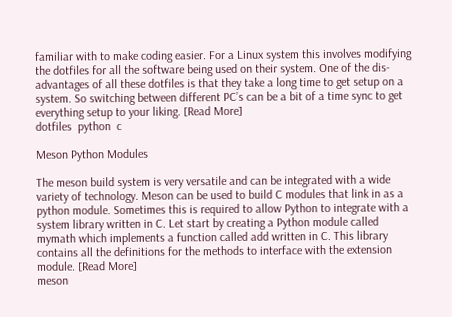familiar with to make coding easier. For a Linux system this involves modifying the dotfiles for all the software being used on their system. One of the dis-advantages of all these dotfiles is that they take a long time to get setup on a system. So switching between different PC’s can be a bit of a time sync to get everything setup to your liking. [Read More]
dotfiles  python  c

Meson Python Modules

The meson build system is very versatile and can be integrated with a wide variety of technology. Meson can be used to build C modules that link in as a python module. Sometimes this is required to allow Python to integrate with a system library written in C. Let start by creating a Python module called mymath which implements a function called add written in C. This library contains all the definitions for the methods to interface with the extension module. [Read More]
meson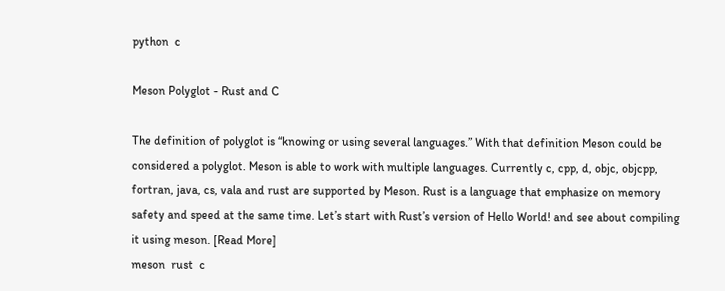python  c

Meson Polyglot - Rust and C

The definition of polyglot is “knowing or using several languages.” With that definition Meson could be considered a polyglot. Meson is able to work with multiple languages. Currently c, cpp, d, objc, objcpp, fortran, java, cs, vala and rust are supported by Meson. Rust is a language that emphasize on memory safety and speed at the same time. Let’s start with Rust’s version of Hello World! and see about compiling it using meson. [Read More]
meson  rust  c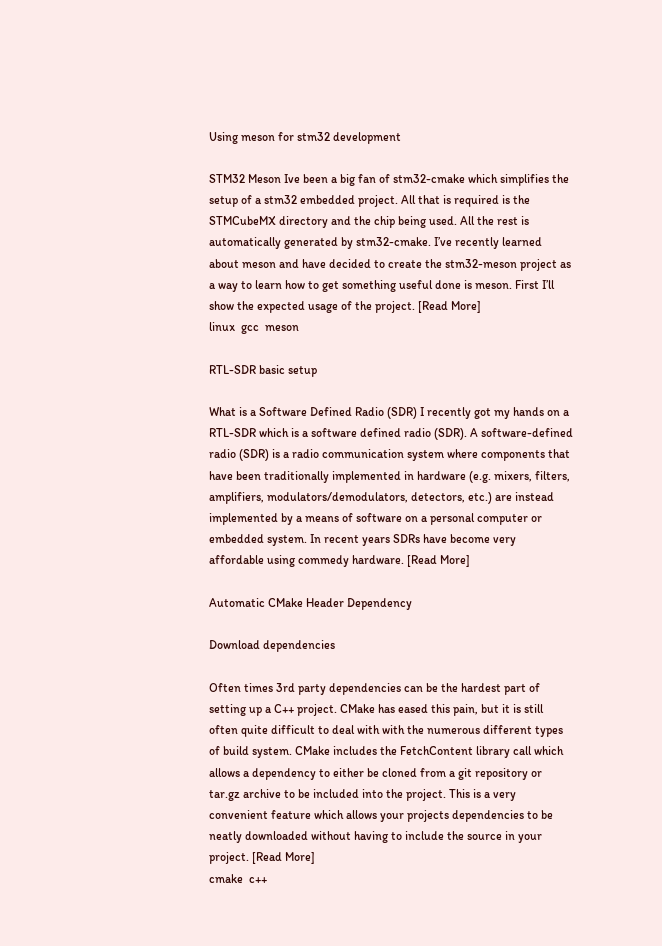Using meson for stm32 development

STM32 Meson Ive been a big fan of stm32-cmake which simplifies the setup of a stm32 embedded project. All that is required is the STMCubeMX directory and the chip being used. All the rest is automatically generated by stm32-cmake. I’ve recently learned about meson and have decided to create the stm32-meson project as a way to learn how to get something useful done is meson. First I’ll show the expected usage of the project. [Read More]
linux  gcc  meson

RTL-SDR basic setup

What is a Software Defined Radio (SDR) I recently got my hands on a RTL-SDR which is a software defined radio (SDR). A software-defined radio (SDR) is a radio communication system where components that have been traditionally implemented in hardware (e.g. mixers, filters, amplifiers, modulators/demodulators, detectors, etc.) are instead implemented by a means of software on a personal computer or embedded system. In recent years SDRs have become very affordable using commedy hardware. [Read More]

Automatic CMake Header Dependency

Download dependencies

Often times 3rd party dependencies can be the hardest part of setting up a C++ project. CMake has eased this pain, but it is still often quite difficult to deal with with the numerous different types of build system. CMake includes the FetchContent library call which allows a dependency to either be cloned from a git repository or tar.gz archive to be included into the project. This is a very convenient feature which allows your projects dependencies to be neatly downloaded without having to include the source in your project. [Read More]
cmake  c++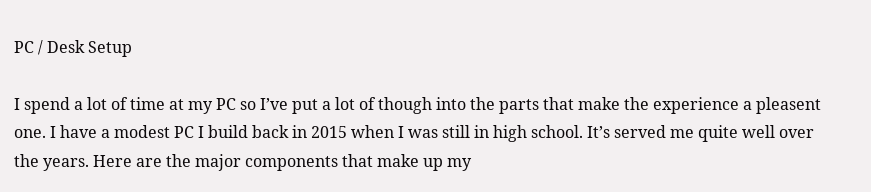PC / Desk Setup

I spend a lot of time at my PC so I’ve put a lot of though into the parts that make the experience a pleasent one. I have a modest PC I build back in 2015 when I was still in high school. It’s served me quite well over the years. Here are the major components that make up my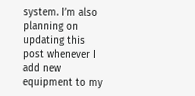system. I’m also planning on updating this post whenever I add new equipment to my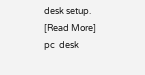desk setup. [Read More]
pc  desk